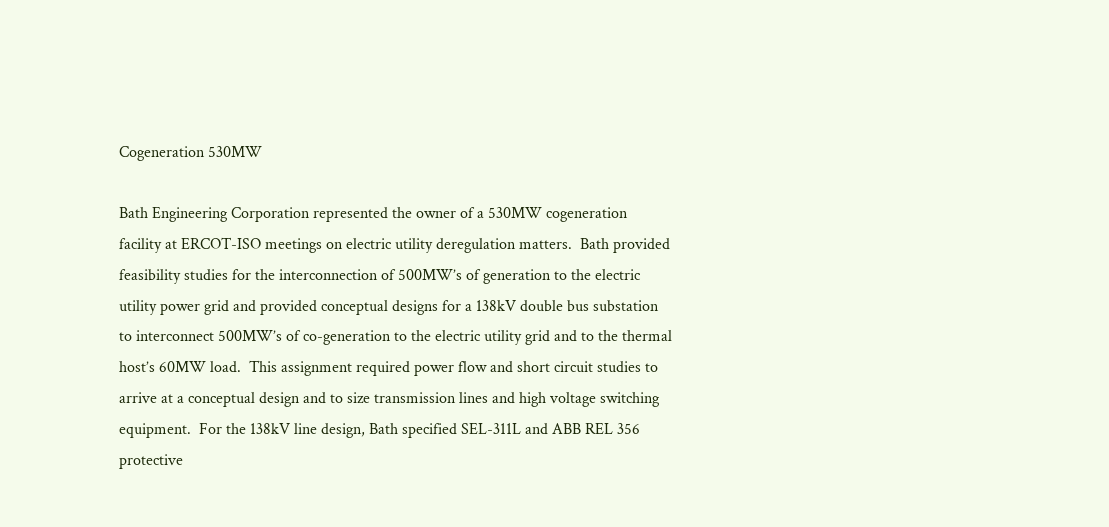Cogeneration 530MW

Bath Engineering Corporation represented the owner of a 530MW cogeneration facility at ERCOT-ISO meetings on electric utility deregulation matters.  Bath provided feasibility studies for the interconnection of 500MW’s of generation to the electric utility power grid and provided conceptual designs for a 138kV double bus substation to interconnect 500MW’s of co-generation to the electric utility grid and to the thermal host’s 60MW load.  This assignment required power flow and short circuit studies to arrive at a conceptual design and to size transmission lines and high voltage switching equipment.  For the 138kV line design, Bath specified SEL-311L and ABB REL 356 protective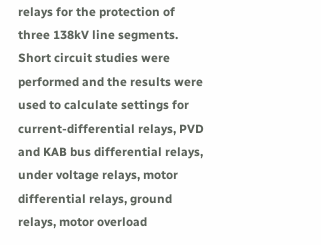relays for the protection of three 138kV line segments.  Short circuit studies were performed and the results were used to calculate settings for current-differential relays, PVD and KAB bus differential relays, under voltage relays, motor differential relays, ground relays, motor overload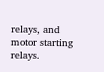relays, and motor starting relays.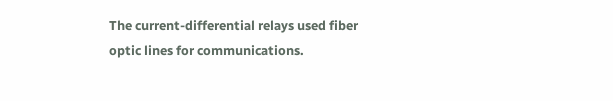The current-differential relays used fiber optic lines for communications.